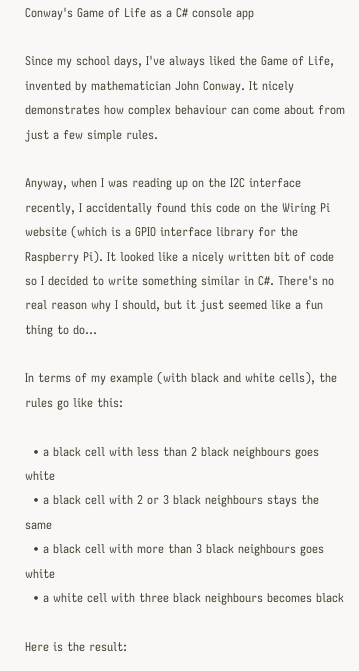Conway's Game of Life as a C# console app

Since my school days, I've always liked the Game of Life, invented by mathematician John Conway. It nicely demonstrates how complex behaviour can come about from just a few simple rules.

Anyway, when I was reading up on the I2C interface recently, I accidentally found this code on the Wiring Pi website (which is a GPIO interface library for the Raspberry Pi). It looked like a nicely written bit of code so I decided to write something similar in C#. There's no real reason why I should, but it just seemed like a fun thing to do...

In terms of my example (with black and white cells), the rules go like this:

  • a black cell with less than 2 black neighbours goes white
  • a black cell with 2 or 3 black neighbours stays the same
  • a black cell with more than 3 black neighbours goes white
  • a white cell with three black neighbours becomes black

Here is the result: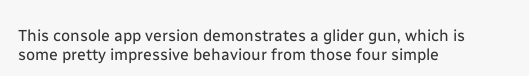This console app version demonstrates a glider gun, which is some pretty impressive behaviour from those four simple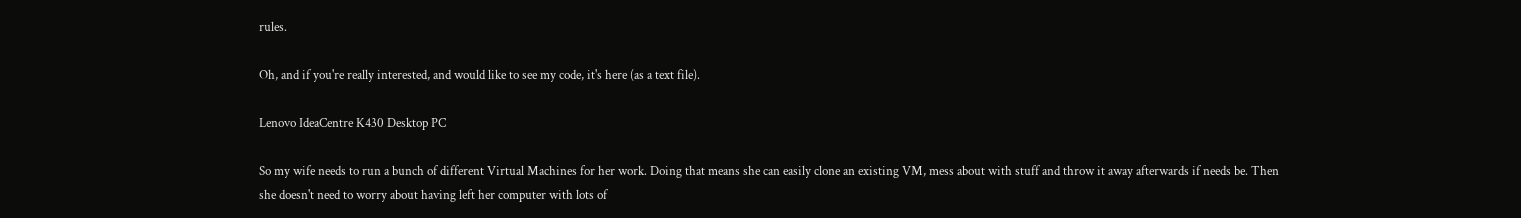rules.

Oh, and if you're really interested, and would like to see my code, it's here (as a text file).

Lenovo IdeaCentre K430 Desktop PC

So my wife needs to run a bunch of different Virtual Machines for her work. Doing that means she can easily clone an existing VM, mess about with stuff and throw it away afterwards if needs be. Then she doesn't need to worry about having left her computer with lots of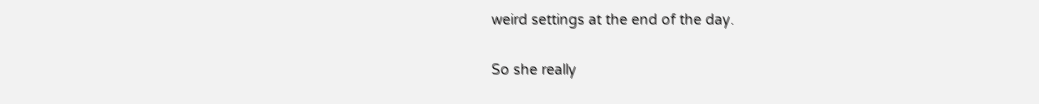weird settings at the end of the day.

So she really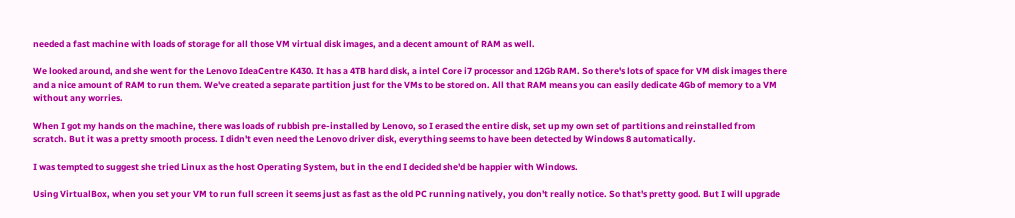needed a fast machine with loads of storage for all those VM virtual disk images, and a decent amount of RAM as well.

We looked around, and she went for the Lenovo IdeaCentre K430. It has a 4TB hard disk, a intel Core i7 processor and 12Gb RAM. So there's lots of space for VM disk images there and a nice amount of RAM to run them. We've created a separate partition just for the VMs to be stored on. All that RAM means you can easily dedicate 4Gb of memory to a VM without any worries.

When I got my hands on the machine, there was loads of rubbish pre-installed by Lenovo, so I erased the entire disk, set up my own set of partitions and reinstalled from scratch. But it was a pretty smooth process. I didn't even need the Lenovo driver disk, everything seems to have been detected by Windows 8 automatically.

I was tempted to suggest she tried Linux as the host Operating System, but in the end I decided she'd be happier with Windows.

Using VirtualBox, when you set your VM to run full screen it seems just as fast as the old PC running natively, you don't really notice. So that's pretty good. But I will upgrade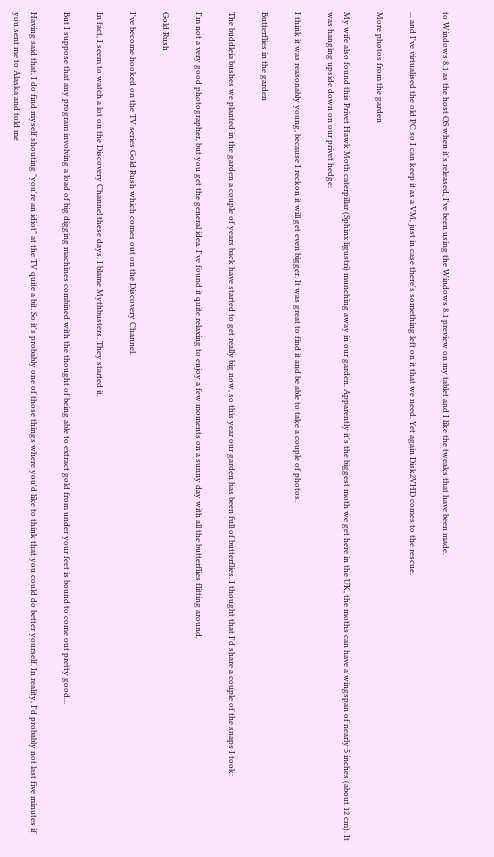to Windows 8.1 as the host OS when it's released, I've been using the Windows 8.1 preview on my tablet and I like the tweaks that have been made.

... and I've virtualised the old PC so I can keep it as a VM, just in case there's something left on it that we need. Yet again Disk2VHD comes to the rescue.

More photos from the garden

My wife also found this Privet Hawk Moth caterpillar (Sphinx ligustri) munching away in our garden. Apparently it's the biggest moth we get here in the UK, the moths can have a wingspan of nearly 5 inches (about 12 cm). It was hanging upside down on our privet hedge:

I think it was reasonably young, because I reckon it will get even bigger. It was great to find it and be able to take a couple of photos.

Butterflies in the garden

The buddleia bushes we planted in the garden a couple of years back have started to get really big now, so this year our garden has been full of butterflies. I thought that I'd share a couple of the snaps I took:

I'm not a very good photographer, but you get the general idea. I've found it quite relaxing to enjoy a few moments on a sunny day with all the butterflies flitting around.

Gold Rush

I've become hooked on the TV series Gold Rush which comes out on the Discovery Channel.

In fact, I seem to watch a lot on the Discovery Channel these days. I blame Mythbusters. They started it.

But I suppose that any program involving a load of big digging machines combined with the thought of being able to extract gold from under your feet is bound to come out pretty good...

Having said that, I do find myself shouting "you're an idiot" at the TV quite a bit. So it's probably one of those things where you'd like to think that you could do better yourself. In reality, I'd probably not last five minutes if you sent me to Alaska and told me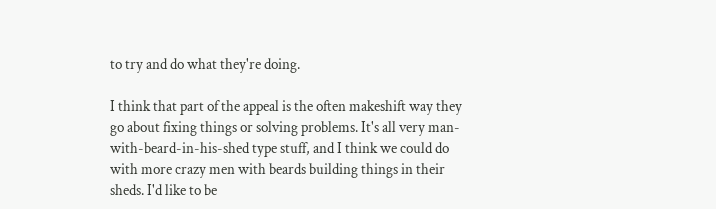to try and do what they're doing.

I think that part of the appeal is the often makeshift way they go about fixing things or solving problems. It's all very man-with-beard-in-his-shed type stuff, and I think we could do with more crazy men with beards building things in their sheds. I'd like to be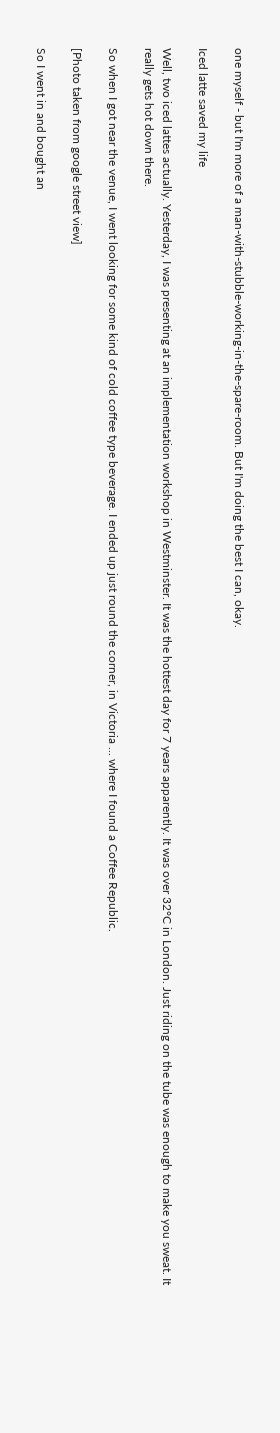one myself - but I'm more of a man-with-stubble-working-in-the-spare-room. But I'm doing the best I can, okay.

Iced latte saved my life

Well, two iced lattes actually. Yesterday, I was presenting at an implementation workshop in Westminster. It was the hottest day for 7 years apparently. It was over 32°C in London. Just riding on the tube was enough to make you sweat. It really gets hot down there.

So when I got near the venue, I went looking for some kind of cold coffee type beverage. I ended up just round the corner, in Victoria ... where I found a Coffee Republic.

[Photo taken from google street view]

So I went in and bought an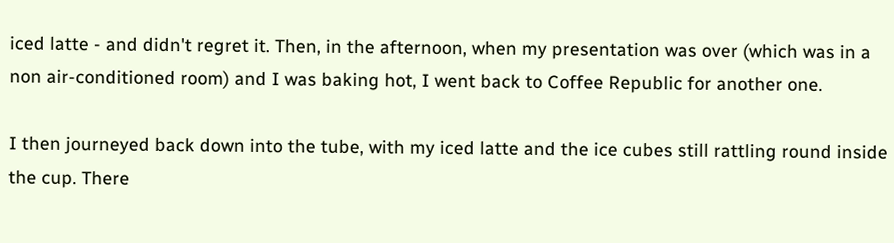iced latte - and didn't regret it. Then, in the afternoon, when my presentation was over (which was in a non air-conditioned room) and I was baking hot, I went back to Coffee Republic for another one.

I then journeyed back down into the tube, with my iced latte and the ice cubes still rattling round inside the cup. There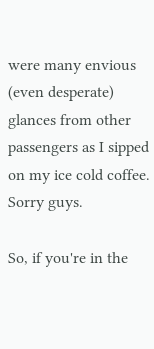were many envious (even desperate) glances from other passengers as I sipped on my ice cold coffee. Sorry guys.

So, if you're in the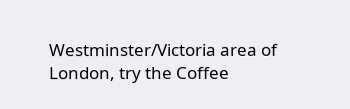Westminster/Victoria area of London, try the Coffee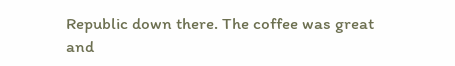Republic down there. The coffee was great and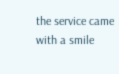the service came with a smile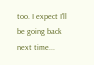too. I expect I'll be going back next time...